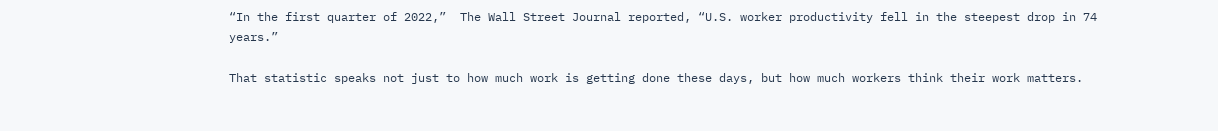“In the first quarter of 2022,”  The Wall Street Journal reported, “U.S. worker productivity fell in the steepest drop in 74 years.”

That statistic speaks not just to how much work is getting done these days, but how much workers think their work matters.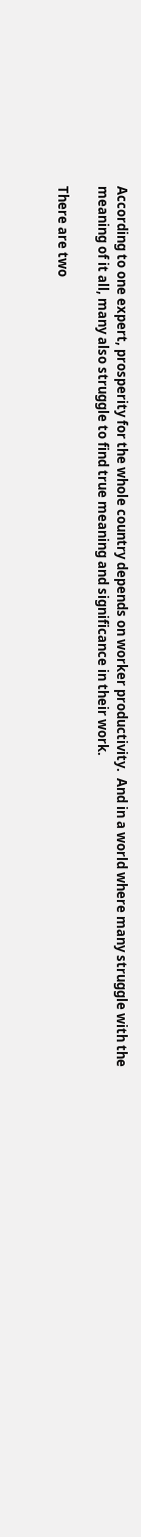According to one expert, prosperity for the whole country depends on worker productivity.  And in a world where many struggle with the meaning of it all, many also struggle to find true meaning and significance in their work.

There are two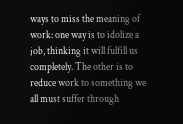ways to miss the meaning of work: one way is to idolize a job, thinking it will fulfill us completely. The other is to reduce work to something we all must suffer through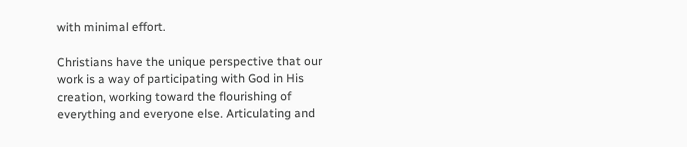with minimal effort.

Christians have the unique perspective that our work is a way of participating with God in His creation, working toward the flourishing of everything and everyone else. Articulating and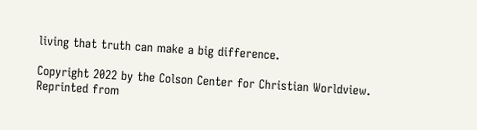living that truth can make a big difference.

Copyright 2022 by the Colson Center for Christian Worldview. Reprinted from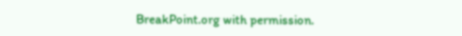BreakPoint.org with permission.